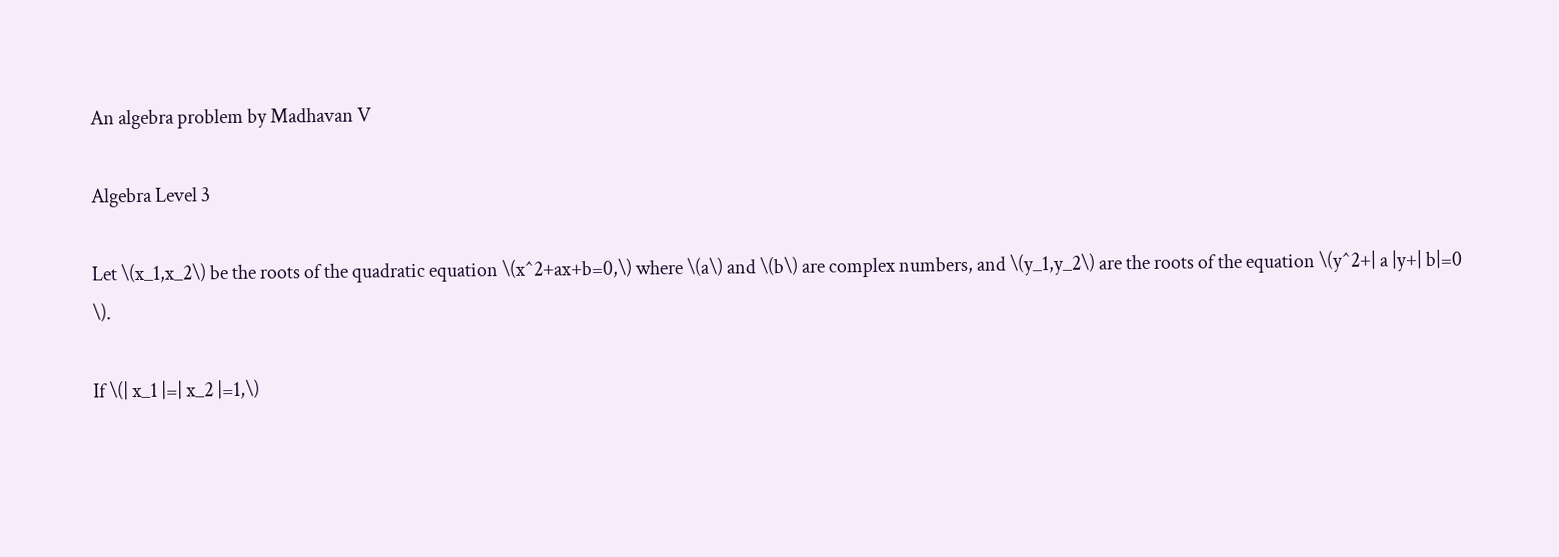An algebra problem by Madhavan V

Algebra Level 3

Let \(x_1,x_2\) be the roots of the quadratic equation \(x^2+ax+b=0,\) where \(a\) and \(b\) are complex numbers, and \(y_1,y_2\) are the roots of the equation \(y^2+| a |y+| b|=0 \).

If \(| x_1 |=| x_2 |=1,\)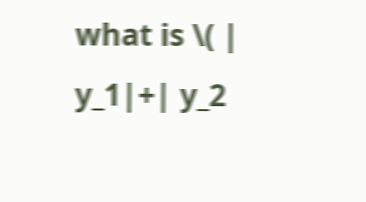what is \( | y_1|+| y_2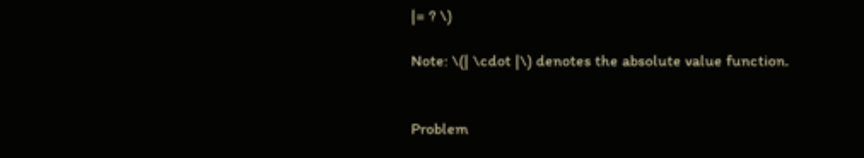|= ? \)

Note: \(| \cdot |\) denotes the absolute value function.


Problem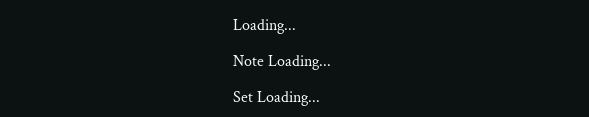Loading...

Note Loading...

Set Loading...